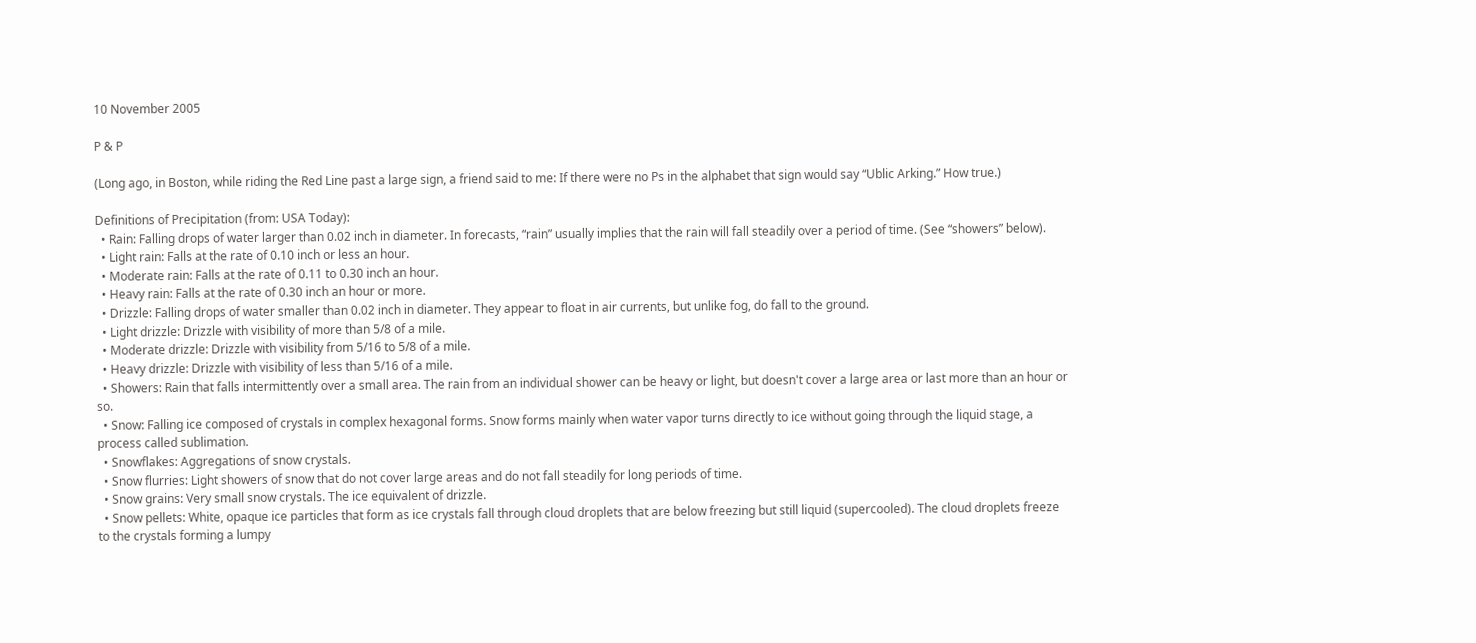10 November 2005

P & P

(Long ago, in Boston, while riding the Red Line past a large sign, a friend said to me: If there were no Ps in the alphabet that sign would say “Ublic Arking.” How true.)

Definitions of Precipitation (from: USA Today):
  • Rain: Falling drops of water larger than 0.02 inch in diameter. In forecasts, “rain” usually implies that the rain will fall steadily over a period of time. (See “showers” below).
  • Light rain: Falls at the rate of 0.10 inch or less an hour.
  • Moderate rain: Falls at the rate of 0.11 to 0.30 inch an hour.
  • Heavy rain: Falls at the rate of 0.30 inch an hour or more.
  • Drizzle: Falling drops of water smaller than 0.02 inch in diameter. They appear to float in air currents, but unlike fog, do fall to the ground.
  • Light drizzle: Drizzle with visibility of more than 5/8 of a mile.
  • Moderate drizzle: Drizzle with visibility from 5/16 to 5/8 of a mile.
  • Heavy drizzle: Drizzle with visibility of less than 5/16 of a mile.
  • Showers: Rain that falls intermittently over a small area. The rain from an individual shower can be heavy or light, but doesn't cover a large area or last more than an hour or so.
  • Snow: Falling ice composed of crystals in complex hexagonal forms. Snow forms mainly when water vapor turns directly to ice without going through the liquid stage, a process called sublimation.
  • Snowflakes: Aggregations of snow crystals.
  • Snow flurries: Light showers of snow that do not cover large areas and do not fall steadily for long periods of time.
  • Snow grains: Very small snow crystals. The ice equivalent of drizzle.
  • Snow pellets: White, opaque ice particles that form as ice crystals fall through cloud droplets that are below freezing but still liquid (supercooled). The cloud droplets freeze to the crystals forming a lumpy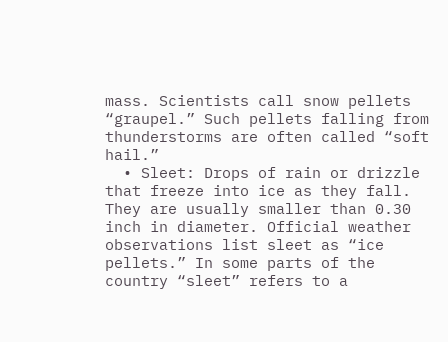mass. Scientists call snow pellets “graupel.” Such pellets falling from thunderstorms are often called “soft hail.”
  • Sleet: Drops of rain or drizzle that freeze into ice as they fall. They are usually smaller than 0.30 inch in diameter. Official weather observations list sleet as “ice pellets.” In some parts of the country “sleet” refers to a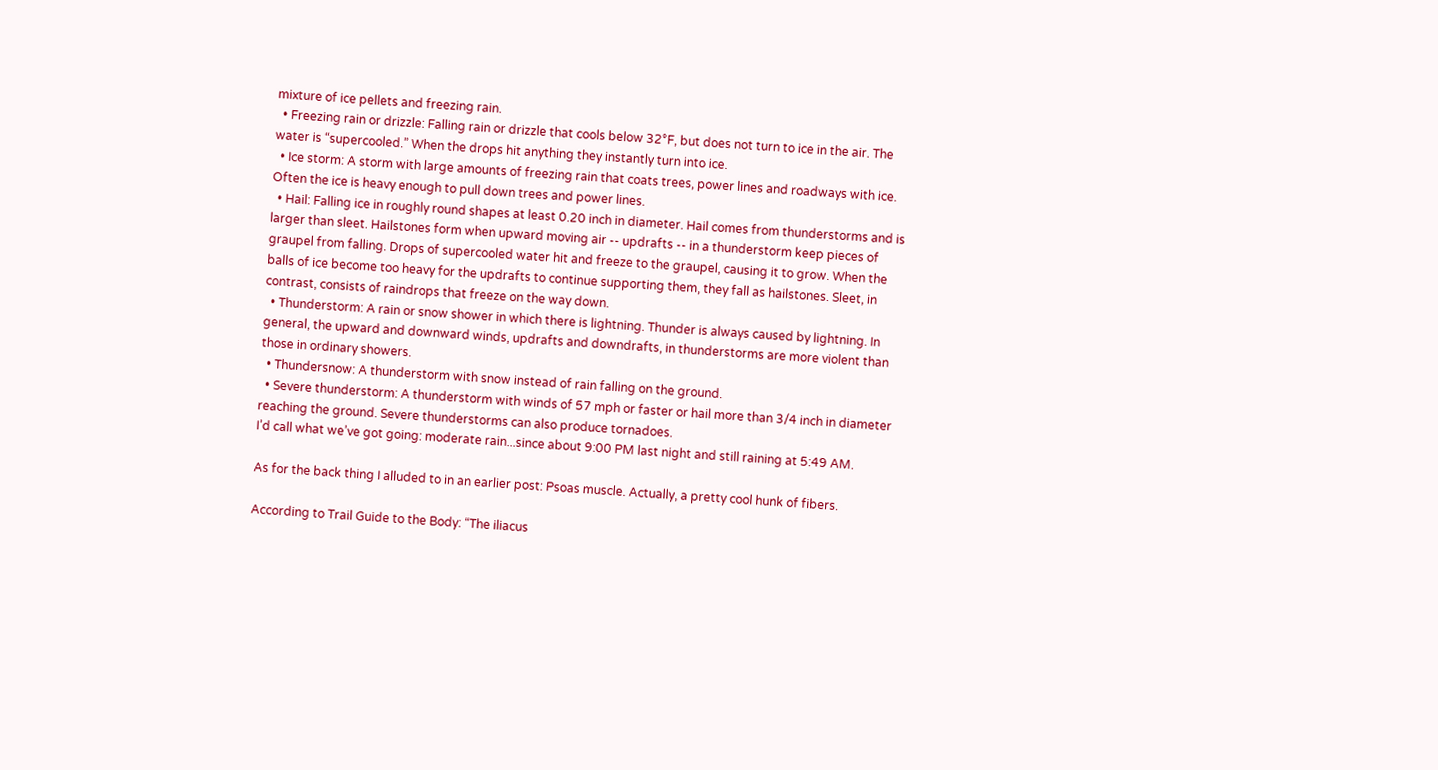mixture of ice pellets and freezing rain.
  • Freezing rain or drizzle: Falling rain or drizzle that cools below 32°F, but does not turn to ice in the air. The water is “supercooled.” When the drops hit anything they instantly turn into ice.
  • Ice storm: A storm with large amounts of freezing rain that coats trees, power lines and roadways with ice. Often the ice is heavy enough to pull down trees and power lines.
  • Hail: Falling ice in roughly round shapes at least 0.20 inch in diameter. Hail comes from thunderstorms and is larger than sleet. Hailstones form when upward moving air -- updrafts -- in a thunderstorm keep pieces of graupel from falling. Drops of supercooled water hit and freeze to the graupel, causing it to grow. When the balls of ice become too heavy for the updrafts to continue supporting them, they fall as hailstones. Sleet, in contrast, consists of raindrops that freeze on the way down.
  • Thunderstorm: A rain or snow shower in which there is lightning. Thunder is always caused by lightning. In general, the upward and downward winds, updrafts and downdrafts, in thunderstorms are more violent than those in ordinary showers.
  • Thundersnow: A thunderstorm with snow instead of rain falling on the ground.
  • Severe thunderstorm: A thunderstorm with winds of 57 mph or faster or hail more than 3/4 inch in diameter reaching the ground. Severe thunderstorms can also produce tornadoes.
I’d call what we’ve got going: moderate rain...since about 9:00 PM last night and still raining at 5:49 AM.

As for the back thing I alluded to in an earlier post: Psoas muscle. Actually, a pretty cool hunk of fibers.

According to Trail Guide to the Body: “The iliacus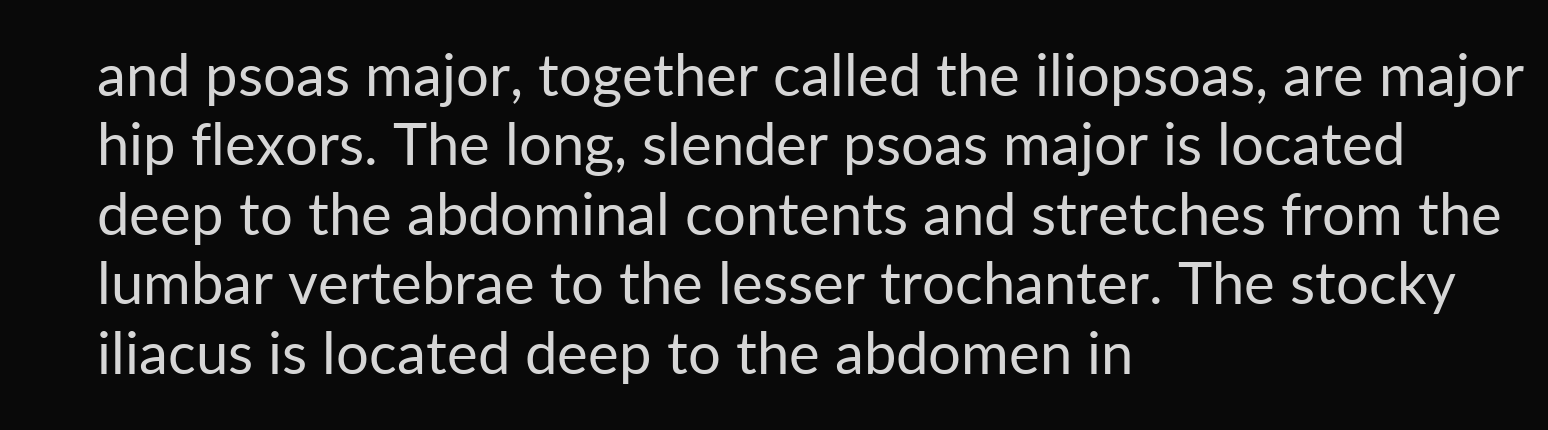and psoas major, together called the iliopsoas, are major hip flexors. The long, slender psoas major is located deep to the abdominal contents and stretches from the lumbar vertebrae to the lesser trochanter. The stocky iliacus is located deep to the abdomen in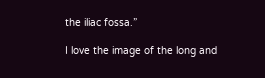the iliac fossa.”

I love the image of the long and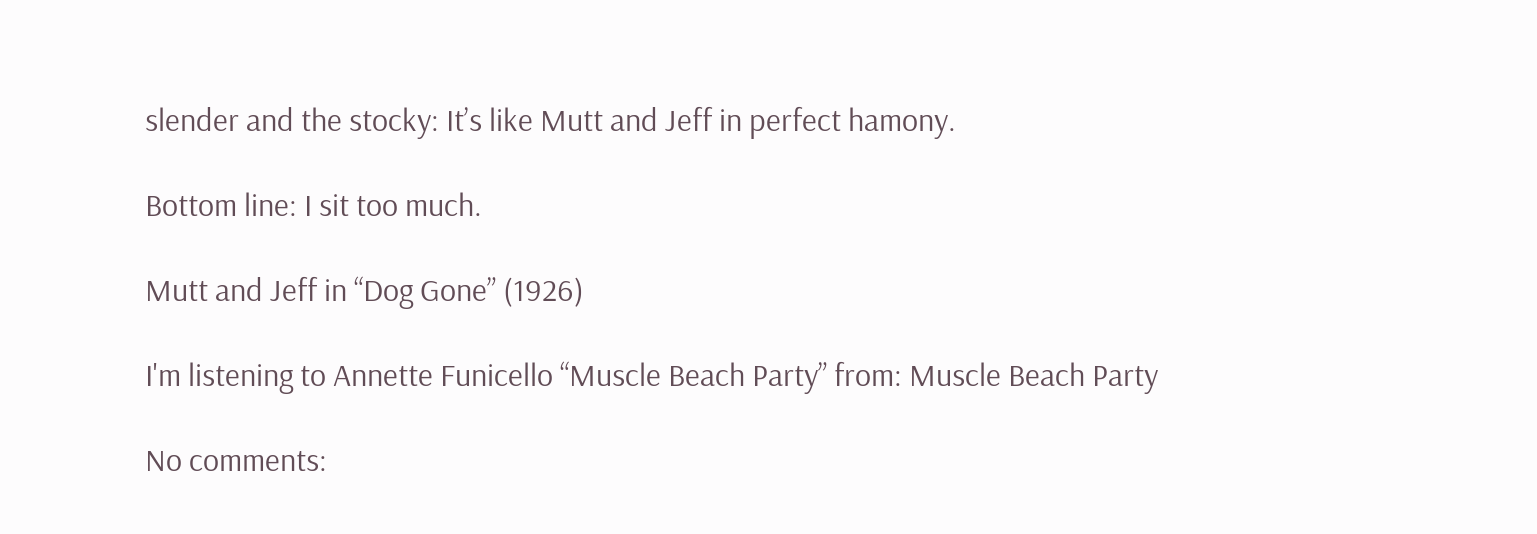slender and the stocky: It’s like Mutt and Jeff in perfect hamony.

Bottom line: I sit too much.

Mutt and Jeff in “Dog Gone” (1926)

I'm listening to Annette Funicello “Muscle Beach Party” from: Muscle Beach Party

No comments: